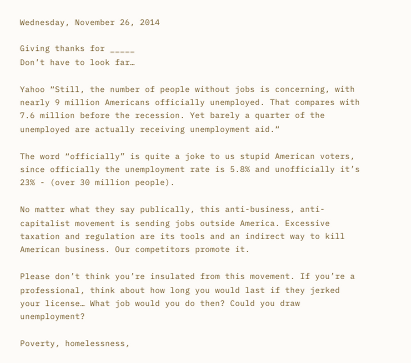Wednesday, November 26, 2014

Giving thanks for _____
Don’t have to look far…

Yahoo “Still, the number of people without jobs is concerning, with nearly 9 million Americans officially unemployed. That compares with 7.6 million before the recession. Yet barely a quarter of the unemployed are actually receiving unemployment aid.“

The word “officially” is quite a joke to us stupid American voters, since officially the unemployment rate is 5.8% and unofficially it’s 23% - (over 30 million people).

No matter what they say publically, this anti-business, anti-capitalist movement is sending jobs outside America. Excessive taxation and regulation are its tools and an indirect way to kill American business. Our competitors promote it.

Please don’t think you’re insulated from this movement. If you’re a professional, think about how long you would last if they jerked your license… What job would you do then? Could you draw unemployment?

Poverty, homelessness,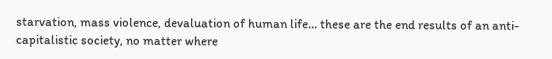starvation, mass violence, devaluation of human life… these are the end results of an anti-capitalistic society, no matter where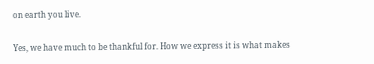on earth you live.

Yes, we have much to be thankful for. How we express it is what makes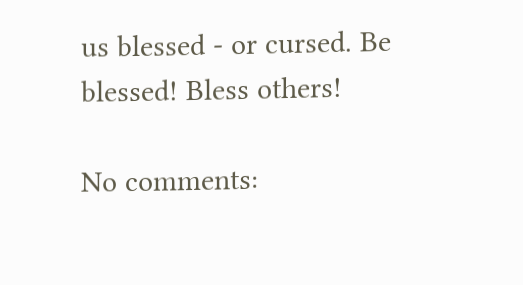us blessed - or cursed. Be blessed! Bless others!

No comments: